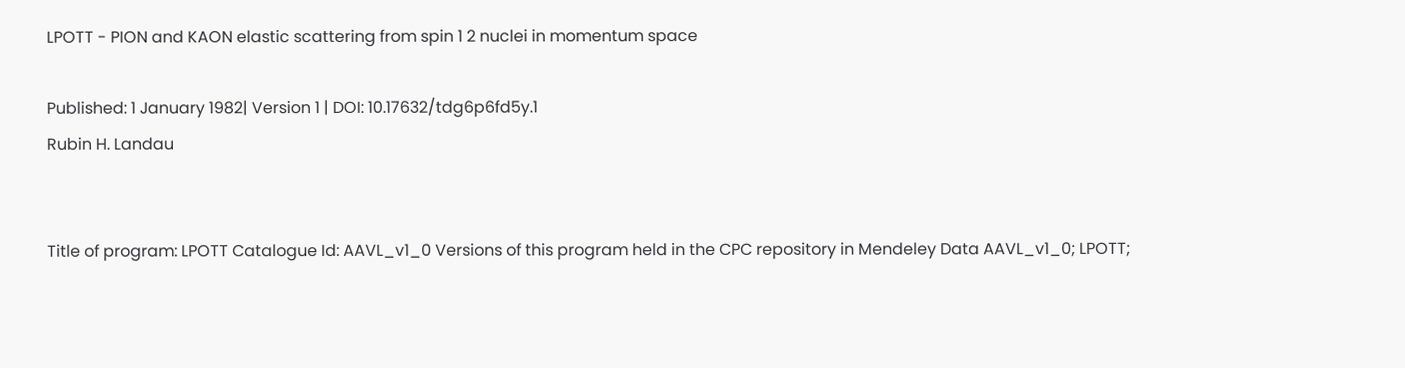LPOTT - PION and KAON elastic scattering from spin 1 2 nuclei in momentum space

Published: 1 January 1982| Version 1 | DOI: 10.17632/tdg6p6fd5y.1
Rubin H. Landau


Title of program: LPOTT Catalogue Id: AAVL_v1_0 Versions of this program held in the CPC repository in Mendeley Data AAVL_v1_0; LPOTT;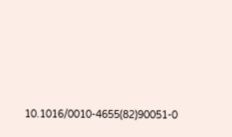10.1016/0010-4655(82)90051-0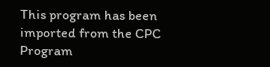This program has been imported from the CPC Program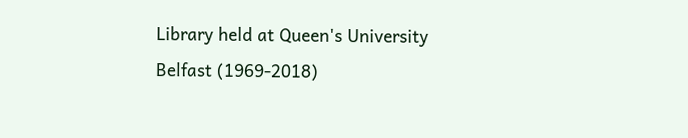Library held at Queen's University Belfast (1969-2018)